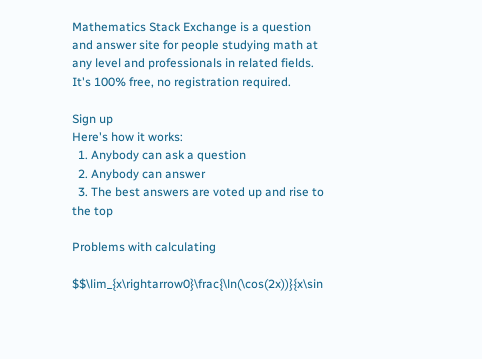Mathematics Stack Exchange is a question and answer site for people studying math at any level and professionals in related fields. It's 100% free, no registration required.

Sign up
Here's how it works:
  1. Anybody can ask a question
  2. Anybody can answer
  3. The best answers are voted up and rise to the top

Problems with calculating

$$\lim_{x\rightarrow0}\frac{\ln(\cos(2x))}{x\sin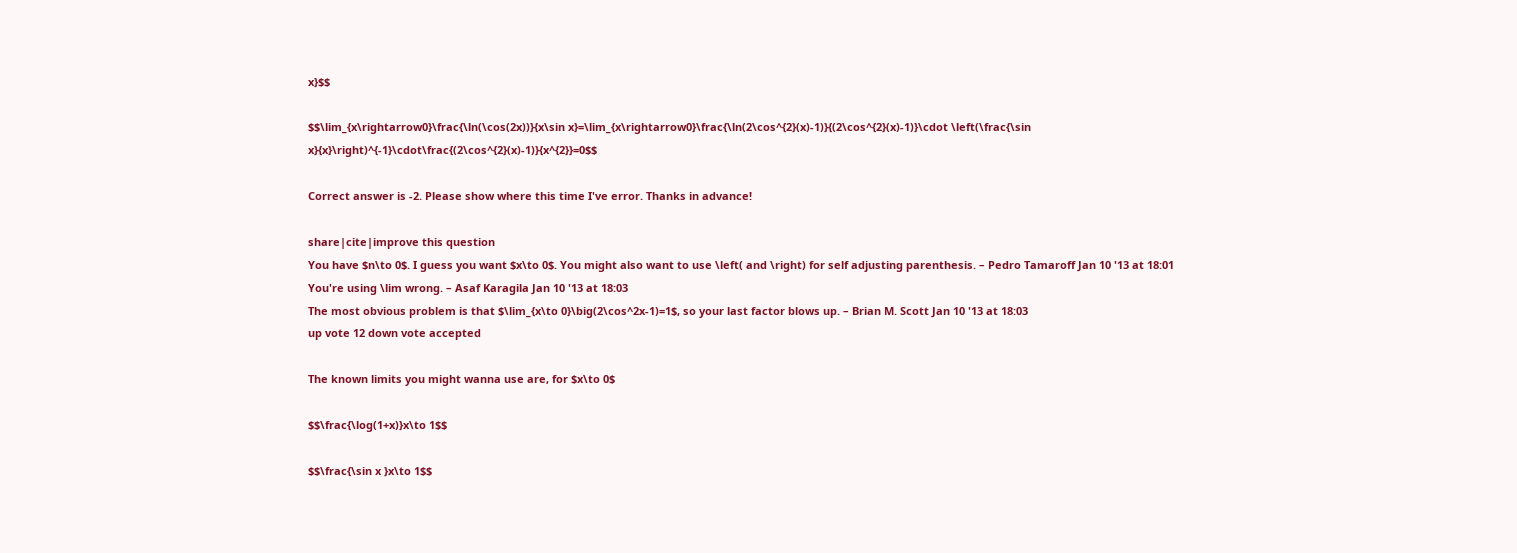x}$$

$$\lim_{x\rightarrow0}\frac{\ln(\cos(2x))}{x\sin x}=\lim_{x\rightarrow0}\frac{\ln(2\cos^{2}(x)-1)}{(2\cos^{2}(x)-1)}\cdot \left(\frac{\sin x}{x}\right)^{-1}\cdot\frac{(2\cos^{2}(x)-1)}{x^{2}}=0$$

Correct answer is -2. Please show where this time I've error. Thanks in advance!

share|cite|improve this question
You have $n\to 0$. I guess you want $x\to 0$. You might also want to use \left( and \right) for self adjusting parenthesis. – Pedro Tamaroff Jan 10 '13 at 18:01
You're using \lim wrong. – Asaf Karagila Jan 10 '13 at 18:03
The most obvious problem is that $\lim_{x\to 0}\big(2\cos^2x-1)=1$, so your last factor blows up. – Brian M. Scott Jan 10 '13 at 18:03
up vote 12 down vote accepted

The known limits you might wanna use are, for $x\to 0$

$$\frac{\log(1+x)}x\to 1$$

$$\frac{\sin x }x\to 1$$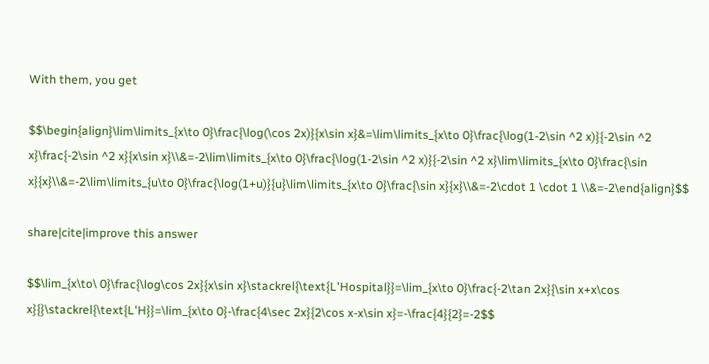With them, you get

$$\begin{align}\lim\limits_{x\to 0}\frac{\log(\cos 2x)}{x\sin x}&=\lim\limits_{x\to 0}\frac{\log(1-2\sin ^2 x)}{-2\sin ^2 x}\frac{-2\sin ^2 x}{x\sin x}\\&=-2\lim\limits_{x\to 0}\frac{\log(1-2\sin ^2 x)}{-2\sin ^2 x}\lim\limits_{x\to 0}\frac{\sin x}{x}\\&=-2\lim\limits_{u\to 0}\frac{\log(1+u)}{u}\lim\limits_{x\to 0}\frac{\sin x}{x}\\&=-2\cdot 1 \cdot 1 \\&=-2\end{align}$$

share|cite|improve this answer

$$\lim_{x\to\ 0}\frac{\log\cos 2x}{x\sin x}\stackrel{\text{L'Hospital}}=\lim_{x\to 0}\frac{-2\tan 2x}{\sin x+x\cos x}{}\stackrel{\text{L'H}}=\lim_{x\to 0}-\frac{4\sec 2x}{2\cos x-x\sin x}=-\frac{4}{2}=-2$$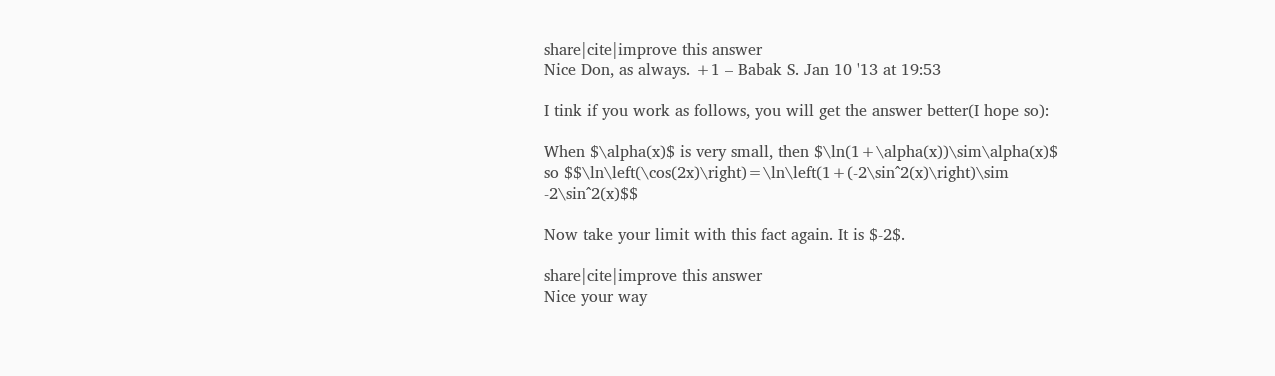share|cite|improve this answer
Nice Don, as always. +1 – Babak S. Jan 10 '13 at 19:53

I tink if you work as follows, you will get the answer better(I hope so):

When $\alpha(x)$ is very small, then $\ln(1+\alpha(x))\sim\alpha(x)$ so $$\ln\left(\cos(2x)\right)=\ln\left(1+(-2\sin^2(x)\right)\sim -2\sin^2(x)$$

Now take your limit with this fact again. It is $-2$.

share|cite|improve this answer
Nice your way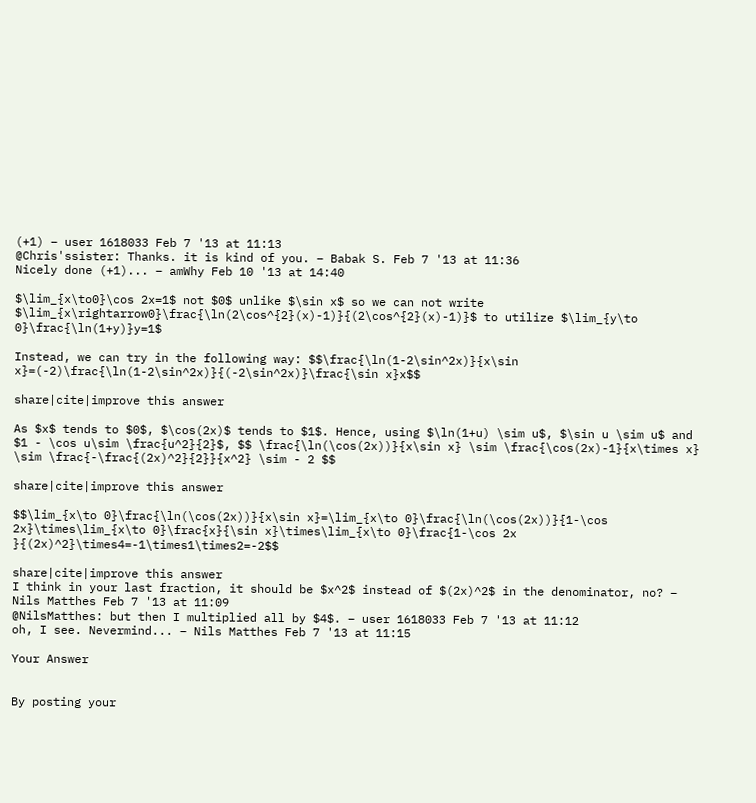(+1) – user 1618033 Feb 7 '13 at 11:13
@Chris'ssister: Thanks. it is kind of you. – Babak S. Feb 7 '13 at 11:36
Nicely done (+1)... – amWhy Feb 10 '13 at 14:40

$\lim_{x\to0}\cos 2x=1$ not $0$ unlike $\sin x$ so we can not write $\lim_{x\rightarrow0}\frac{\ln(2\cos^{2}(x)-1)}{(2\cos^{2}(x)-1)}$ to utilize $\lim_{y\to 0}\frac{\ln(1+y)}y=1$

Instead, we can try in the following way: $$\frac{\ln(1-2\sin^2x)}{x\sin x}=(-2)\frac{\ln(1-2\sin^2x)}{(-2\sin^2x)}\frac{\sin x}x$$

share|cite|improve this answer

As $x$ tends to $0$, $\cos(2x)$ tends to $1$. Hence, using $\ln(1+u) \sim u$, $\sin u \sim u$ and $1 - \cos u\sim \frac{u^2}{2}$, $$ \frac{\ln(\cos(2x))}{x\sin x} \sim \frac{\cos(2x)-1}{x\times x} \sim \frac{-\frac{(2x)^2}{2}}{x^2} \sim - 2 $$

share|cite|improve this answer

$$\lim_{x\to 0}\frac{\ln(\cos(2x))}{x\sin x}=\lim_{x\to 0}\frac{\ln(\cos(2x))}{1-\cos 2x}\times\lim_{x\to 0}\frac{x}{\sin x}\times\lim_{x\to 0}\frac{1-\cos 2x }{(2x)^2}\times4=-1\times1\times2=-2$$

share|cite|improve this answer
I think in your last fraction, it should be $x^2$ instead of $(2x)^2$ in the denominator, no? – Nils Matthes Feb 7 '13 at 11:09
@NilsMatthes: but then I multiplied all by $4$. – user 1618033 Feb 7 '13 at 11:12
oh, I see. Nevermind... – Nils Matthes Feb 7 '13 at 11:15

Your Answer


By posting your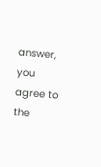answer, you agree to the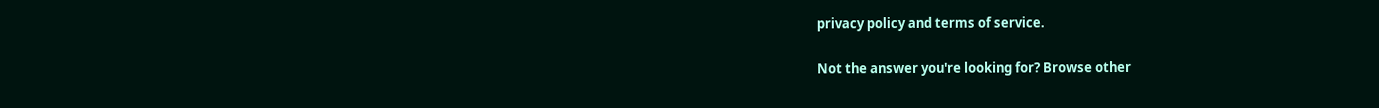privacy policy and terms of service.

Not the answer you're looking for? Browse other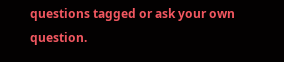questions tagged or ask your own question.